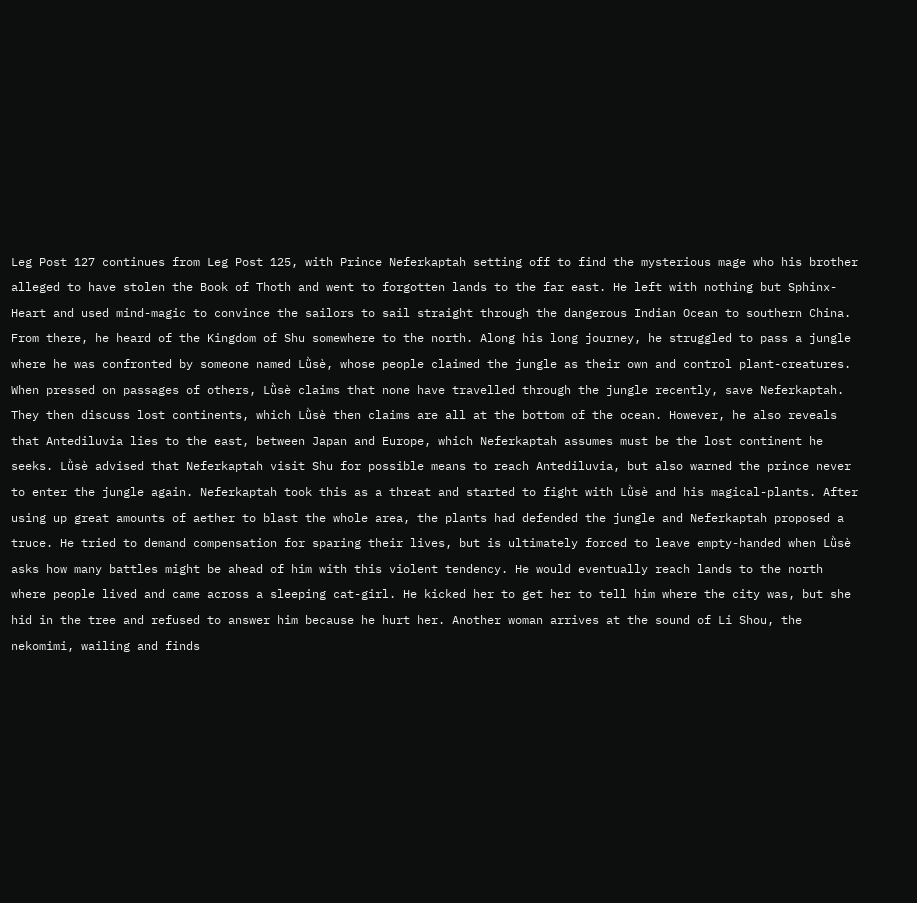Leg Post 127 continues from Leg Post 125, with Prince Neferkaptah setting off to find the mysterious mage who his brother alleged to have stolen the Book of Thoth and went to forgotten lands to the far east. He left with nothing but Sphinx-Heart and used mind-magic to convince the sailors to sail straight through the dangerous Indian Ocean to southern China. From there, he heard of the Kingdom of Shu somewhere to the north. Along his long journey, he struggled to pass a jungle where he was confronted by someone named Lǜsè, whose people claimed the jungle as their own and control plant-creatures. When pressed on passages of others, Lǜsè claims that none have travelled through the jungle recently, save Neferkaptah. They then discuss lost continents, which Lǜsè then claims are all at the bottom of the ocean. However, he also reveals that Antediluvia lies to the east, between Japan and Europe, which Neferkaptah assumes must be the lost continent he seeks. Lǜsè advised that Neferkaptah visit Shu for possible means to reach Antediluvia, but also warned the prince never to enter the jungle again. Neferkaptah took this as a threat and started to fight with Lǜsè and his magical-plants. After using up great amounts of aether to blast the whole area, the plants had defended the jungle and Neferkaptah proposed a truce. He tried to demand compensation for sparing their lives, but is ultimately forced to leave empty-handed when Lǜsè asks how many battles might be ahead of him with this violent tendency. He would eventually reach lands to the north where people lived and came across a sleeping cat-girl. He kicked her to get her to tell him where the city was, but she hid in the tree and refused to answer him because he hurt her. Another woman arrives at the sound of Li Shou, the nekomimi, wailing and finds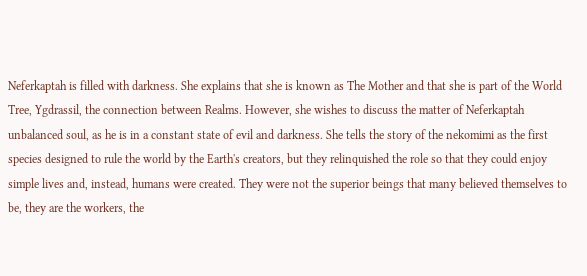Neferkaptah is filled with darkness. She explains that she is known as The Mother and that she is part of the World Tree, Ygdrassil, the connection between Realms. However, she wishes to discuss the matter of Neferkaptah unbalanced soul, as he is in a constant state of evil and darkness. She tells the story of the nekomimi as the first species designed to rule the world by the Earth's creators, but they relinquished the role so that they could enjoy simple lives and, instead, humans were created. They were not the superior beings that many believed themselves to be, they are the workers, the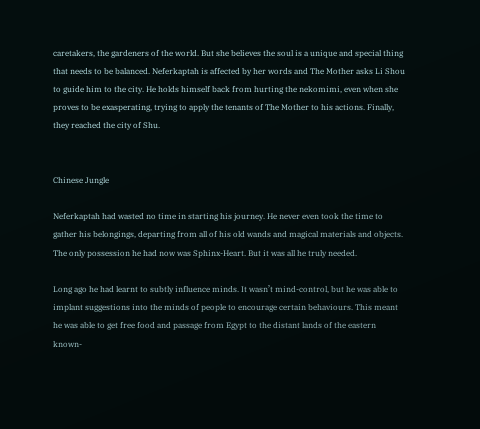caretakers, the gardeners of the world. But she believes the soul is a unique and special thing that needs to be balanced. Neferkaptah is affected by her words and The Mother asks Li Shou to guide him to the city. He holds himself back from hurting the nekomimi, even when she proves to be exasperating, trying to apply the tenants of The Mother to his actions. Finally, they reached the city of Shu.


Chinese Jungle

Neferkaptah had wasted no time in starting his journey. He never even took the time to gather his belongings, departing from all of his old wands and magical materials and objects. The only possession he had now was Sphinx-Heart. But it was all he truly needed.

Long ago he had learnt to subtly influence minds. It wasn’t mind-control, but he was able to implant suggestions into the minds of people to encourage certain behaviours. This meant he was able to get free food and passage from Egypt to the distant lands of the eastern known-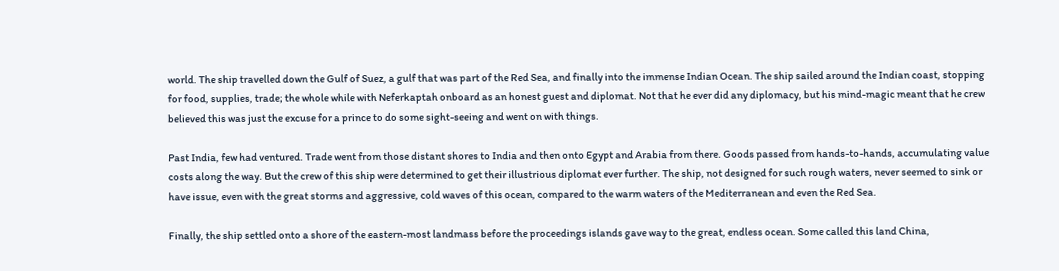world. The ship travelled down the Gulf of Suez, a gulf that was part of the Red Sea, and finally into the immense Indian Ocean. The ship sailed around the Indian coast, stopping for food, supplies, trade; the whole while with Neferkaptah onboard as an honest guest and diplomat. Not that he ever did any diplomacy, but his mind-magic meant that he crew believed this was just the excuse for a prince to do some sight-seeing and went on with things.

Past India, few had ventured. Trade went from those distant shores to India and then onto Egypt and Arabia from there. Goods passed from hands-to-hands, accumulating value costs along the way. But the crew of this ship were determined to get their illustrious diplomat ever further. The ship, not designed for such rough waters, never seemed to sink or have issue, even with the great storms and aggressive, cold waves of this ocean, compared to the warm waters of the Mediterranean and even the Red Sea.

Finally, the ship settled onto a shore of the eastern-most landmass before the proceedings islands gave way to the great, endless ocean. Some called this land China,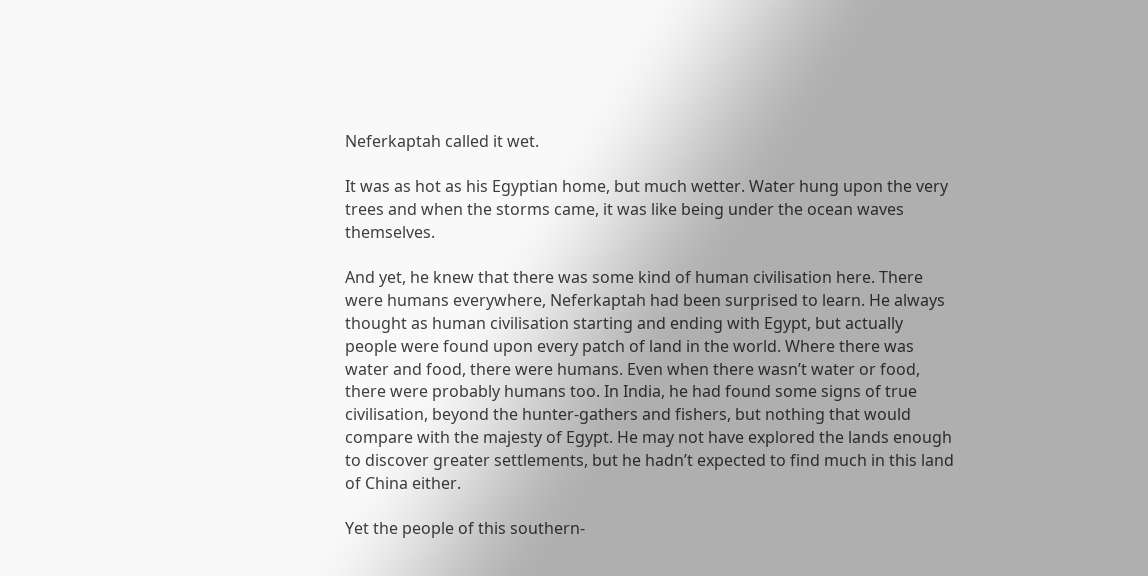Neferkaptah called it wet.

It was as hot as his Egyptian home, but much wetter. Water hung upon the very trees and when the storms came, it was like being under the ocean waves themselves.

And yet, he knew that there was some kind of human civilisation here. There were humans everywhere, Neferkaptah had been surprised to learn. He always thought as human civilisation starting and ending with Egypt, but actually people were found upon every patch of land in the world. Where there was water and food, there were humans. Even when there wasn’t water or food, there were probably humans too. In India, he had found some signs of true civilisation, beyond the hunter-gathers and fishers, but nothing that would compare with the majesty of Egypt. He may not have explored the lands enough to discover greater settlements, but he hadn’t expected to find much in this land of China either.

Yet the people of this southern-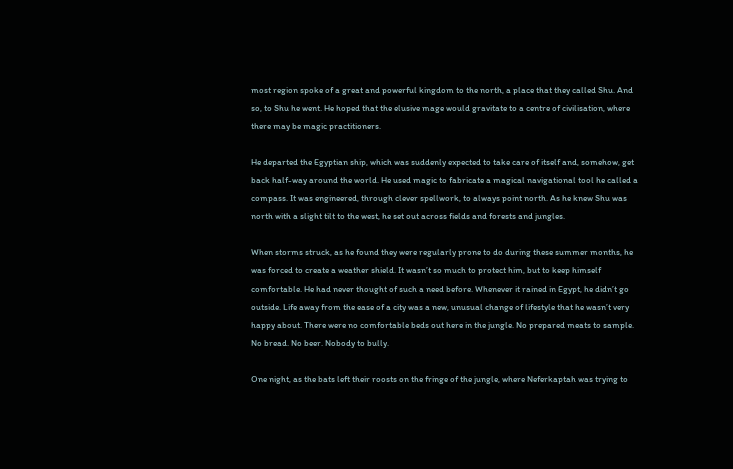most region spoke of a great and powerful kingdom to the north, a place that they called Shu. And so, to Shu he went. He hoped that the elusive mage would gravitate to a centre of civilisation, where there may be magic practitioners.

He departed the Egyptian ship, which was suddenly expected to take care of itself and, somehow, get back half-way around the world. He used magic to fabricate a magical navigational tool he called a compass. It was engineered, through clever spellwork, to always point north. As he knew Shu was north with a slight tilt to the west, he set out across fields and forests and jungles.

When storms struck, as he found they were regularly prone to do during these summer months, he was forced to create a weather shield. It wasn’t so much to protect him, but to keep himself comfortable. He had never thought of such a need before. Whenever it rained in Egypt, he didn’t go outside. Life away from the ease of a city was a new, unusual change of lifestyle that he wasn’t very happy about. There were no comfortable beds out here in the jungle. No prepared meats to sample. No bread. No beer. Nobody to bully.

One night, as the bats left their roosts on the fringe of the jungle, where Neferkaptah was trying to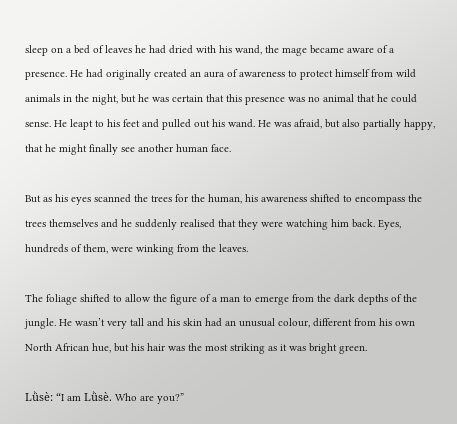sleep on a bed of leaves he had dried with his wand, the mage became aware of a presence. He had originally created an aura of awareness to protect himself from wild animals in the night, but he was certain that this presence was no animal that he could sense. He leapt to his feet and pulled out his wand. He was afraid, but also partially happy, that he might finally see another human face.

But as his eyes scanned the trees for the human, his awareness shifted to encompass the trees themselves and he suddenly realised that they were watching him back. Eyes, hundreds of them, were winking from the leaves.

The foliage shifted to allow the figure of a man to emerge from the dark depths of the jungle. He wasn’t very tall and his skin had an unusual colour, different from his own North African hue, but his hair was the most striking as it was bright green.

Lǜsè: “I am Lǜsè. Who are you?”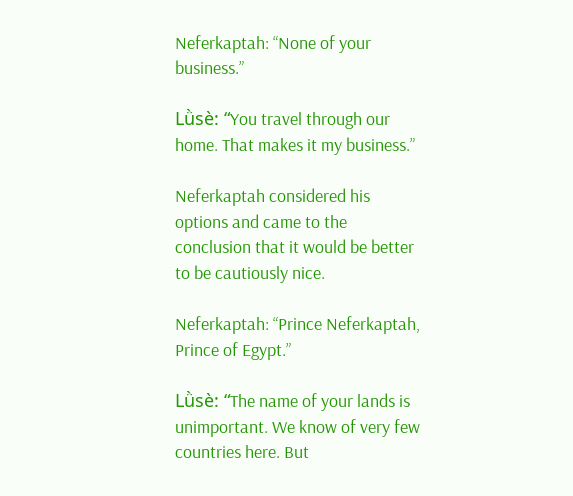Neferkaptah: “None of your business.”

Lǜsè: “You travel through our home. That makes it my business.”

Neferkaptah considered his options and came to the conclusion that it would be better to be cautiously nice.

Neferkaptah: “Prince Neferkaptah, Prince of Egypt.”

Lǜsè: “The name of your lands is unimportant. We know of very few countries here. But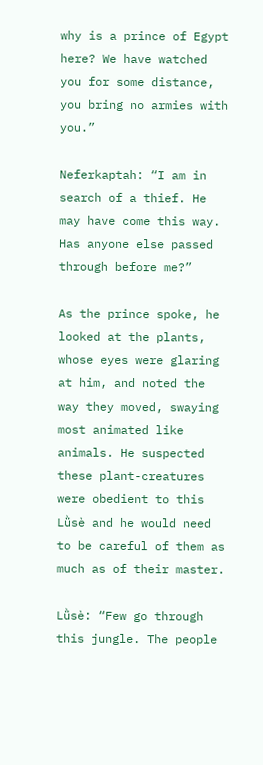why is a prince of Egypt here? We have watched you for some distance, you bring no armies with you.”

Neferkaptah: “I am in search of a thief. He may have come this way. Has anyone else passed through before me?”

As the prince spoke, he looked at the plants, whose eyes were glaring at him, and noted the way they moved, swaying most animated like animals. He suspected these plant-creatures were obedient to this Lǜsè and he would need to be careful of them as much as of their master.

Lǜsè: “Few go through this jungle. The people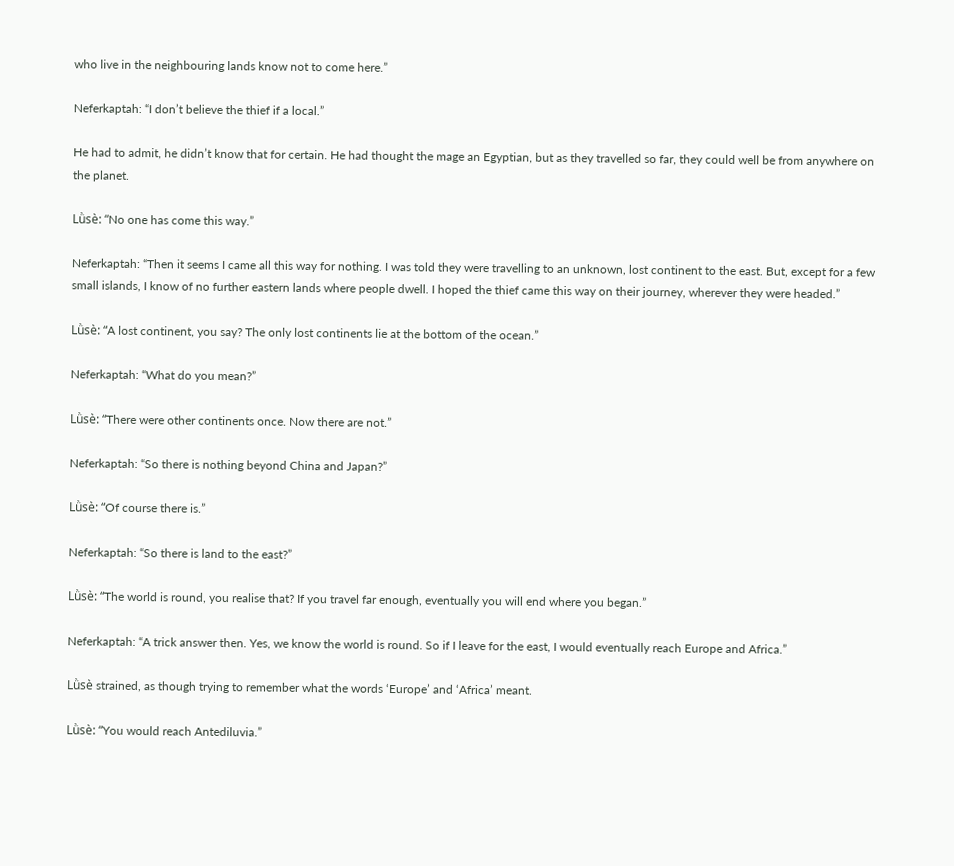who live in the neighbouring lands know not to come here.”

Neferkaptah: “I don’t believe the thief if a local.”

He had to admit, he didn’t know that for certain. He had thought the mage an Egyptian, but as they travelled so far, they could well be from anywhere on the planet.

Lǜsè: “No one has come this way.”

Neferkaptah: “Then it seems I came all this way for nothing. I was told they were travelling to an unknown, lost continent to the east. But, except for a few small islands, I know of no further eastern lands where people dwell. I hoped the thief came this way on their journey, wherever they were headed.”

Lǜsè: “A lost continent, you say? The only lost continents lie at the bottom of the ocean.”

Neferkaptah: “What do you mean?”

Lǜsè: “There were other continents once. Now there are not.”

Neferkaptah: “So there is nothing beyond China and Japan?”

Lǜsè: “Of course there is.”

Neferkaptah: “So there is land to the east?”

Lǜsè: “The world is round, you realise that? If you travel far enough, eventually you will end where you began.”

Neferkaptah: “A trick answer then. Yes, we know the world is round. So if I leave for the east, I would eventually reach Europe and Africa.”

Lǜsè strained, as though trying to remember what the words ‘Europe’ and ‘Africa’ meant.

Lǜsè: “You would reach Antediluvia.”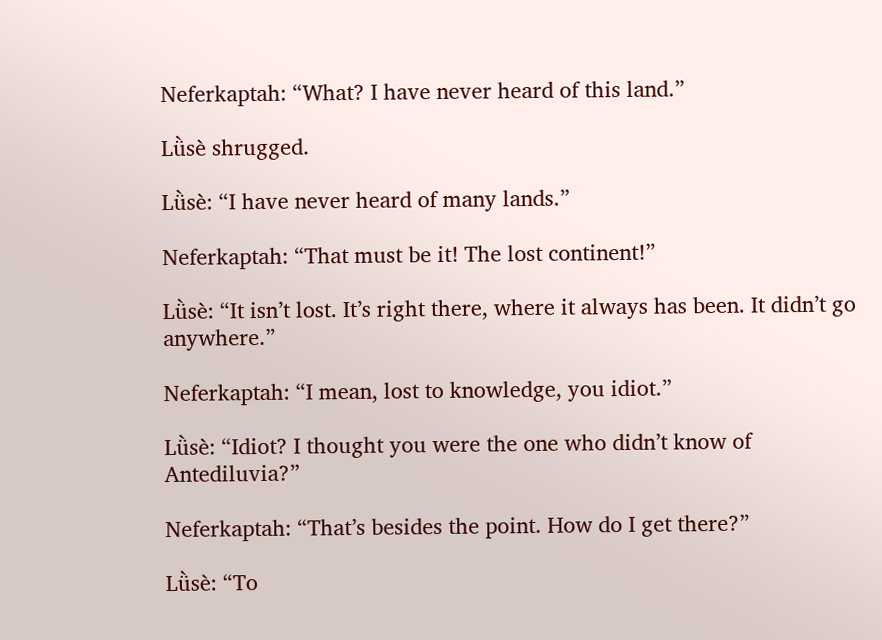Neferkaptah: “What? I have never heard of this land.”

Lǜsè shrugged.

Lǜsè: “I have never heard of many lands.”

Neferkaptah: “That must be it! The lost continent!”

Lǜsè: “It isn’t lost. It’s right there, where it always has been. It didn’t go anywhere.”

Neferkaptah: “I mean, lost to knowledge, you idiot.”

Lǜsè: “Idiot? I thought you were the one who didn’t know of Antediluvia?”

Neferkaptah: “That’s besides the point. How do I get there?”

Lǜsè: “To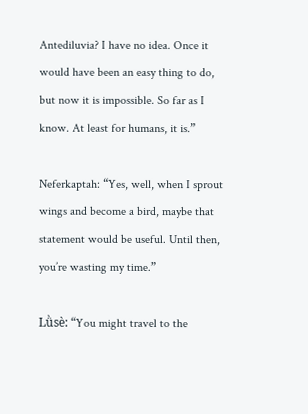Antediluvia? I have no idea. Once it would have been an easy thing to do, but now it is impossible. So far as I know. At least for humans, it is.”

Neferkaptah: “Yes, well, when I sprout wings and become a bird, maybe that statement would be useful. Until then, you’re wasting my time.”

Lǜsè: “You might travel to the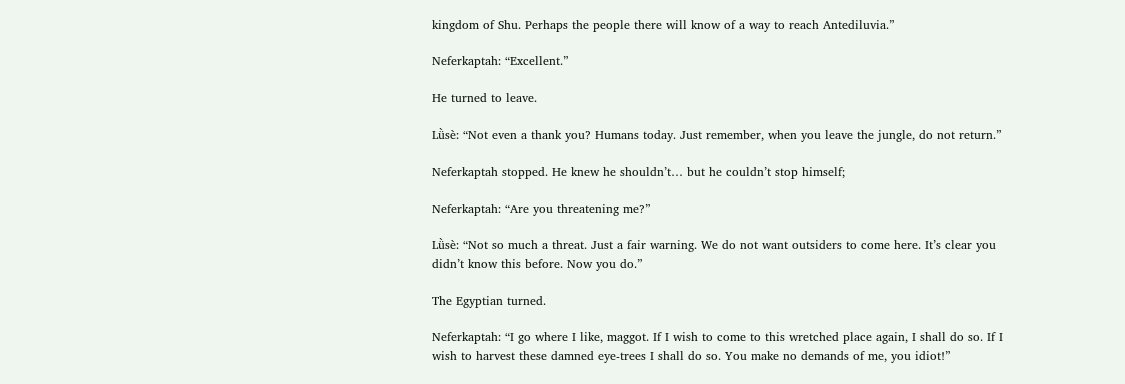kingdom of Shu. Perhaps the people there will know of a way to reach Antediluvia.”

Neferkaptah: “Excellent.”

He turned to leave.

Lǜsè: “Not even a thank you? Humans today. Just remember, when you leave the jungle, do not return.”

Neferkaptah stopped. He knew he shouldn’t… but he couldn’t stop himself;

Neferkaptah: “Are you threatening me?”

Lǜsè: “Not so much a threat. Just a fair warning. We do not want outsiders to come here. It’s clear you didn’t know this before. Now you do.”

The Egyptian turned.

Neferkaptah: “I go where I like, maggot. If I wish to come to this wretched place again, I shall do so. If I wish to harvest these damned eye-trees I shall do so. You make no demands of me, you idiot!”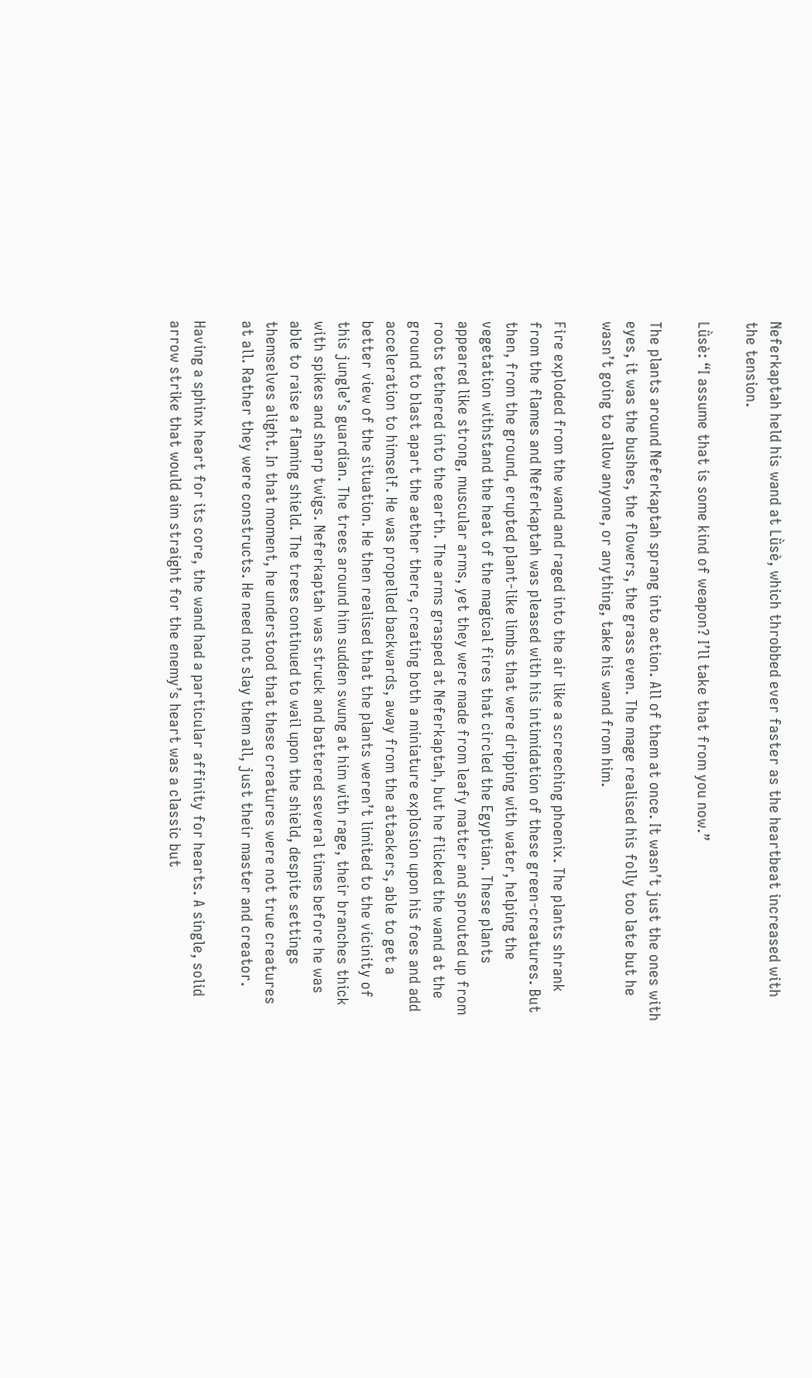Neferkaptah held his wand at Lǜsè, which throbbed ever faster as the heartbeat increased with the tension.

Lǜsè: “I assume that is some kind of weapon? I’ll take that from you now.”

The plants around Neferkaptah sprang into action. All of them at once. It wasn’t just the ones with eyes, it was the bushes, the flowers, the grass even. The mage realised his folly too late but he wasn’t going to allow anyone, or anything, take his wand from him.

Fire exploded from the wand and raged into the air like a screeching phoenix. The plants shrank from the flames and Neferkaptah was pleased with his intimidation of these green-creatures. But then, from the ground, erupted plant-like limbs that were dripping with water, helping the vegetation withstand the heat of the magical fires that circled the Egyptian. These plants appeared like strong, muscular arms, yet they were made from leafy matter and sprouted up from roots tethered into the earth. The arms grasped at Neferkaptah, but he flicked the wand at the ground to blast apart the aether there, creating both a miniature explosion upon his foes and add acceleration to himself. He was propelled backwards, away from the attackers, able to get a better view of the situation. He then realised that the plants weren’t limited to the vicinity of this jungle’s guardian. The trees around him sudden swung at him with rage, their branches thick with spikes and sharp twigs. Neferkaptah was struck and battered several times before he was able to raise a flaming shield. The trees continued to wail upon the shield, despite settings themselves alight. In that moment, he understood that these creatures were not true creatures at all. Rather they were constructs. He need not slay them all, just their master and creator.

Having a sphinx heart for its core, the wand had a particular affinity for hearts. A single, solid arrow strike that would aim straight for the enemy’s heart was a classic but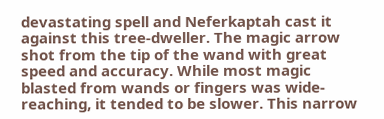devastating spell and Neferkaptah cast it against this tree-dweller. The magic arrow shot from the tip of the wand with great speed and accuracy. While most magic blasted from wands or fingers was wide-reaching, it tended to be slower. This narrow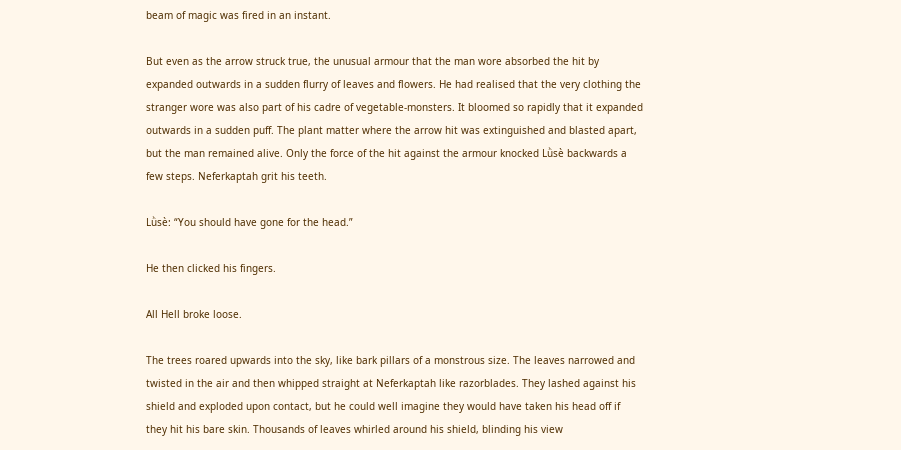beam of magic was fired in an instant.

But even as the arrow struck true, the unusual armour that the man wore absorbed the hit by expanded outwards in a sudden flurry of leaves and flowers. He had realised that the very clothing the stranger wore was also part of his cadre of vegetable-monsters. It bloomed so rapidly that it expanded outwards in a sudden puff. The plant matter where the arrow hit was extinguished and blasted apart, but the man remained alive. Only the force of the hit against the armour knocked Lǜsè backwards a few steps. Neferkaptah grit his teeth.

Lǜsè: “You should have gone for the head.”

He then clicked his fingers.

All Hell broke loose.

The trees roared upwards into the sky, like bark pillars of a monstrous size. The leaves narrowed and twisted in the air and then whipped straight at Neferkaptah like razorblades. They lashed against his shield and exploded upon contact, but he could well imagine they would have taken his head off if they hit his bare skin. Thousands of leaves whirled around his shield, blinding his view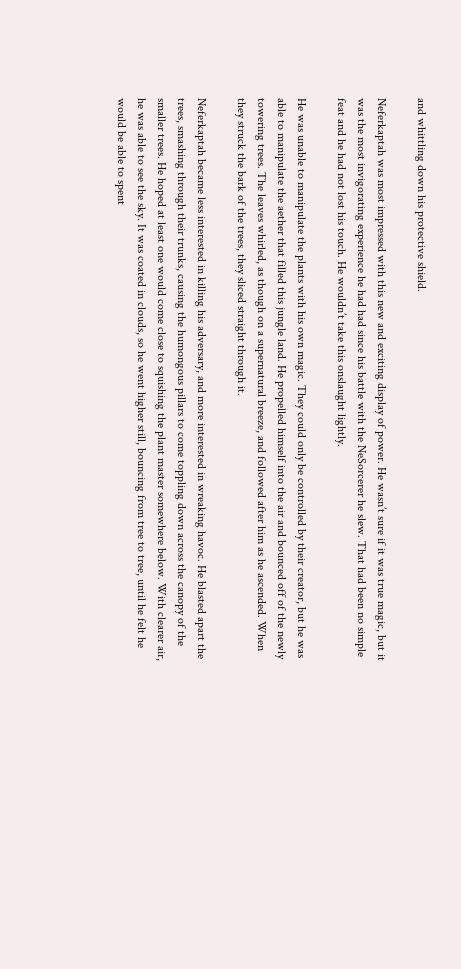and whittling down his protective shield.

Neferkaptah was most impressed with this new and exciting display of power. He wasn’t sure if it was true magic, but it was the most invigorating experience he had had since his battle with the NeSorcerer he slew. That had been no simple feat and he had not lost his touch. He wouldn’t take this onslaught lightly.

He was unable to manipulate the plants with his own magic. They could only be controlled by their creator, but he was able to manipulate the aether that filled this jungle land. He propelled himself into the air and bounced off of the newly towering trees. The leaves whirled, as though on a supernatural breeze, and followed after him as he ascended. When they struck the bark of the trees, they sliced straight through it.

Neferkaptah became less interested in killing his adversary, and more interested in wreaking havoc. He blasted apart the trees, smashing through their trunks, causing the humongous pillars to come toppling down across the canopy of the smaller trees. He hoped at least one would come close to squishing the plant master somewhere below. With clearer air, he was able to see the sky. It was coated in clouds, so he went higher still, bouncing from tree to tree, until he felt he would be able to spent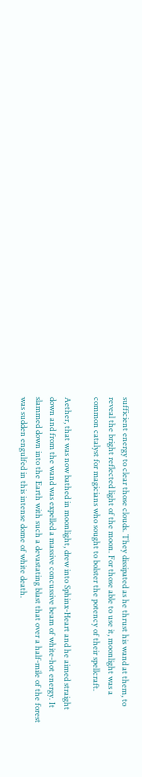sufficient energy to clear those clouds. They dissipated as he thrust his wand at them, to reveal the bright reflected light of the moon. For those able to use it, moonlight was a common catalyst for magicians who sought to bolster the potency of their spellcraft.

Aether, that was now bathed in moonlight, drew into Sphinx-Heart and he aimed straight down and from the wand was expelled a massive concussive beam of white-hot energy. It slammed down into the Earth with such a devastating blast that over a half-mile of the forest was sudden engulfed in this intense dome of white death.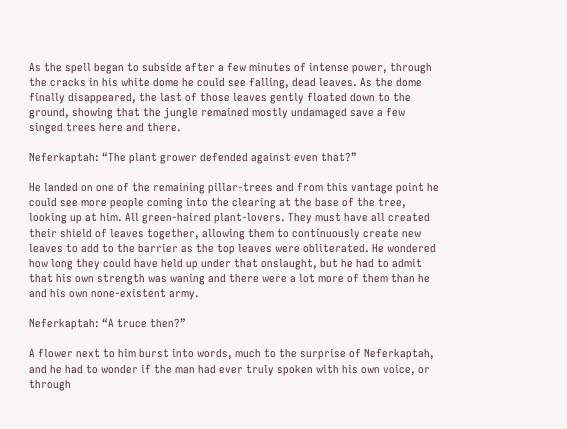As the spell began to subside after a few minutes of intense power, through the cracks in his white dome he could see falling, dead leaves. As the dome finally disappeared, the last of those leaves gently floated down to the ground, showing that the jungle remained mostly undamaged save a few singed trees here and there.

Neferkaptah: “The plant grower defended against even that?”

He landed on one of the remaining pillar-trees and from this vantage point he could see more people coming into the clearing at the base of the tree, looking up at him. All green-haired plant-lovers. They must have all created their shield of leaves together, allowing them to continuously create new leaves to add to the barrier as the top leaves were obliterated. He wondered how long they could have held up under that onslaught, but he had to admit that his own strength was waning and there were a lot more of them than he and his own none-existent army.

Neferkaptah: “A truce then?”

A flower next to him burst into words, much to the surprise of Neferkaptah, and he had to wonder if the man had ever truly spoken with his own voice, or through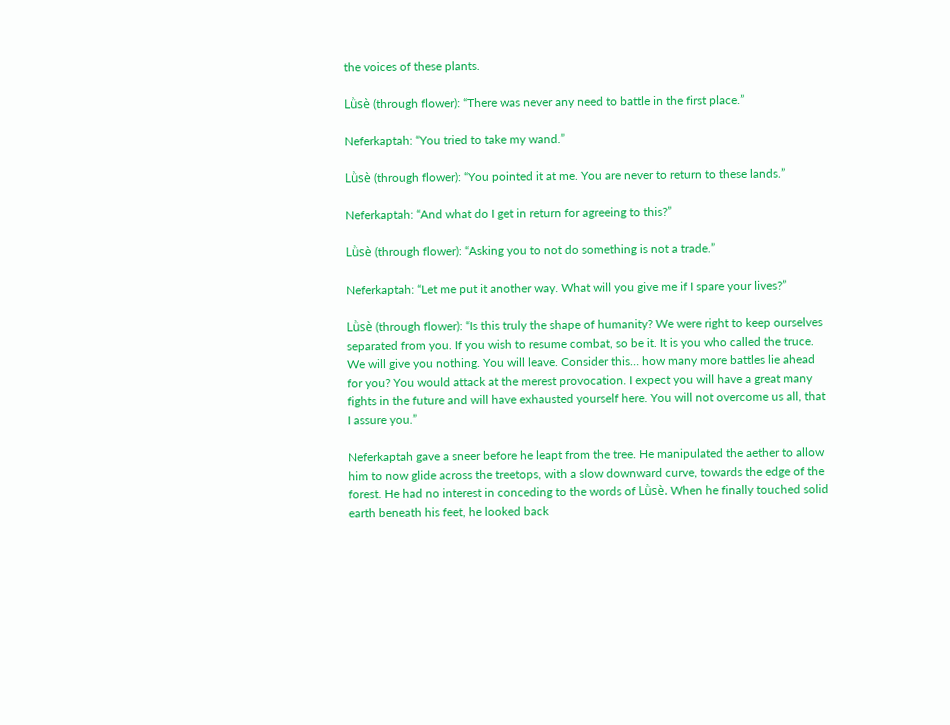the voices of these plants.

Lǜsè (through flower): “There was never any need to battle in the first place.”

Neferkaptah: “You tried to take my wand.”

Lǜsè (through flower): “You pointed it at me. You are never to return to these lands.”

Neferkaptah: “And what do I get in return for agreeing to this?”

Lǜsè (through flower): “Asking you to not do something is not a trade.”

Neferkaptah: “Let me put it another way. What will you give me if I spare your lives?”

Lǜsè (through flower): “Is this truly the shape of humanity? We were right to keep ourselves separated from you. If you wish to resume combat, so be it. It is you who called the truce. We will give you nothing. You will leave. Consider this… how many more battles lie ahead for you? You would attack at the merest provocation. I expect you will have a great many fights in the future and will have exhausted yourself here. You will not overcome us all, that I assure you.”

Neferkaptah gave a sneer before he leapt from the tree. He manipulated the aether to allow him to now glide across the treetops, with a slow downward curve, towards the edge of the forest. He had no interest in conceding to the words of Lǜsè. When he finally touched solid earth beneath his feet, he looked back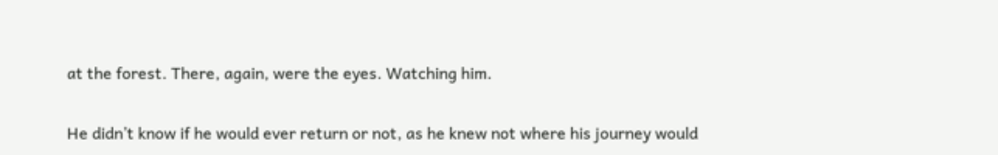at the forest. There, again, were the eyes. Watching him.

He didn’t know if he would ever return or not, as he knew not where his journey would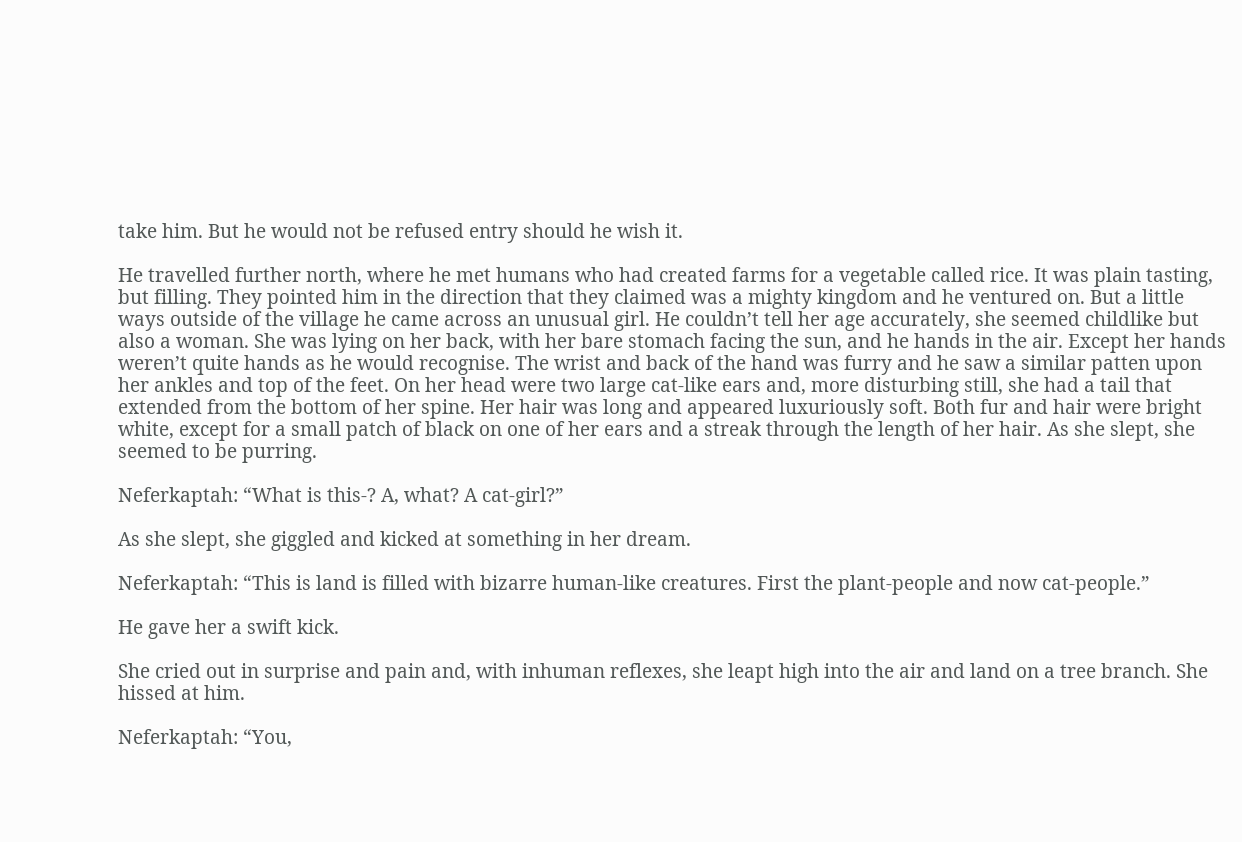take him. But he would not be refused entry should he wish it.

He travelled further north, where he met humans who had created farms for a vegetable called rice. It was plain tasting, but filling. They pointed him in the direction that they claimed was a mighty kingdom and he ventured on. But a little ways outside of the village he came across an unusual girl. He couldn’t tell her age accurately, she seemed childlike but also a woman. She was lying on her back, with her bare stomach facing the sun, and he hands in the air. Except her hands weren’t quite hands as he would recognise. The wrist and back of the hand was furry and he saw a similar patten upon her ankles and top of the feet. On her head were two large cat-like ears and, more disturbing still, she had a tail that extended from the bottom of her spine. Her hair was long and appeared luxuriously soft. Both fur and hair were bright white, except for a small patch of black on one of her ears and a streak through the length of her hair. As she slept, she seemed to be purring.

Neferkaptah: “What is this-? A, what? A cat-girl?”

As she slept, she giggled and kicked at something in her dream.

Neferkaptah: “This is land is filled with bizarre human-like creatures. First the plant-people and now cat-people.”

He gave her a swift kick.

She cried out in surprise and pain and, with inhuman reflexes, she leapt high into the air and land on a tree branch. She hissed at him.

Neferkaptah: “You,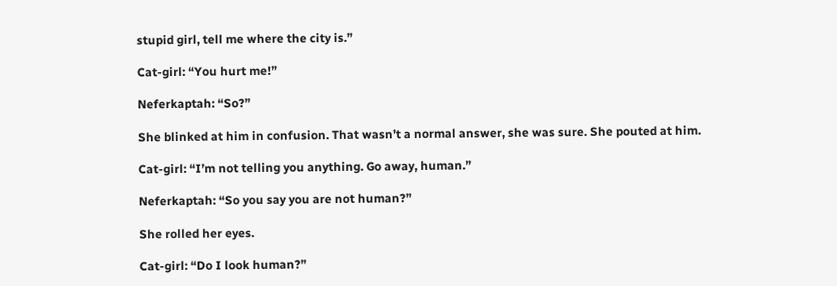stupid girl, tell me where the city is.”

Cat-girl: “You hurt me!”

Neferkaptah: “So?”

She blinked at him in confusion. That wasn’t a normal answer, she was sure. She pouted at him.

Cat-girl: “I’m not telling you anything. Go away, human.”

Neferkaptah: “So you say you are not human?”

She rolled her eyes.

Cat-girl: “Do I look human?”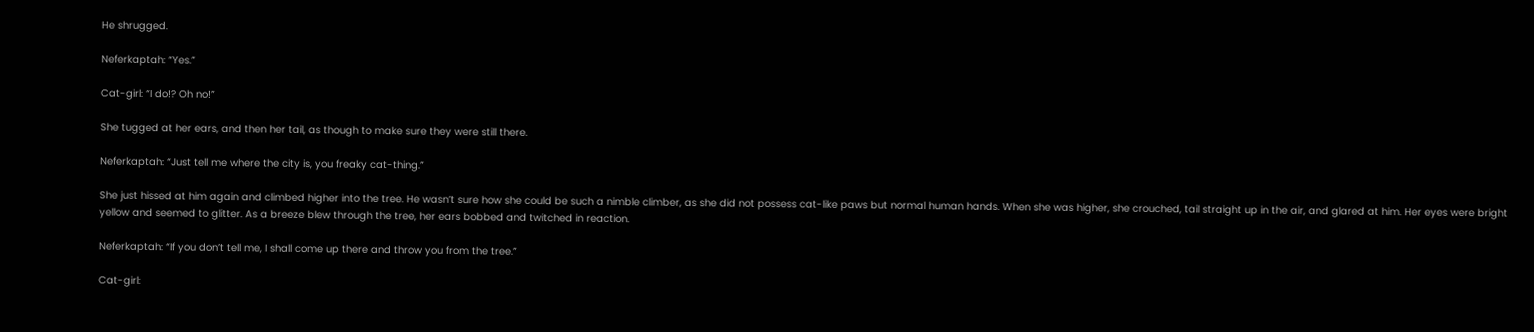He shrugged.

Neferkaptah: “Yes.”

Cat-girl: “I do!? Oh no!”

She tugged at her ears, and then her tail, as though to make sure they were still there.

Neferkaptah: “Just tell me where the city is, you freaky cat-thing.”

She just hissed at him again and climbed higher into the tree. He wasn’t sure how she could be such a nimble climber, as she did not possess cat-like paws but normal human hands. When she was higher, she crouched, tail straight up in the air, and glared at him. Her eyes were bright yellow and seemed to glitter. As a breeze blew through the tree, her ears bobbed and twitched in reaction.

Neferkaptah: “If you don’t tell me, I shall come up there and throw you from the tree.”

Cat-girl: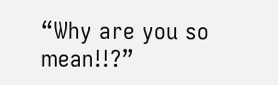“Why are you so mean!!?”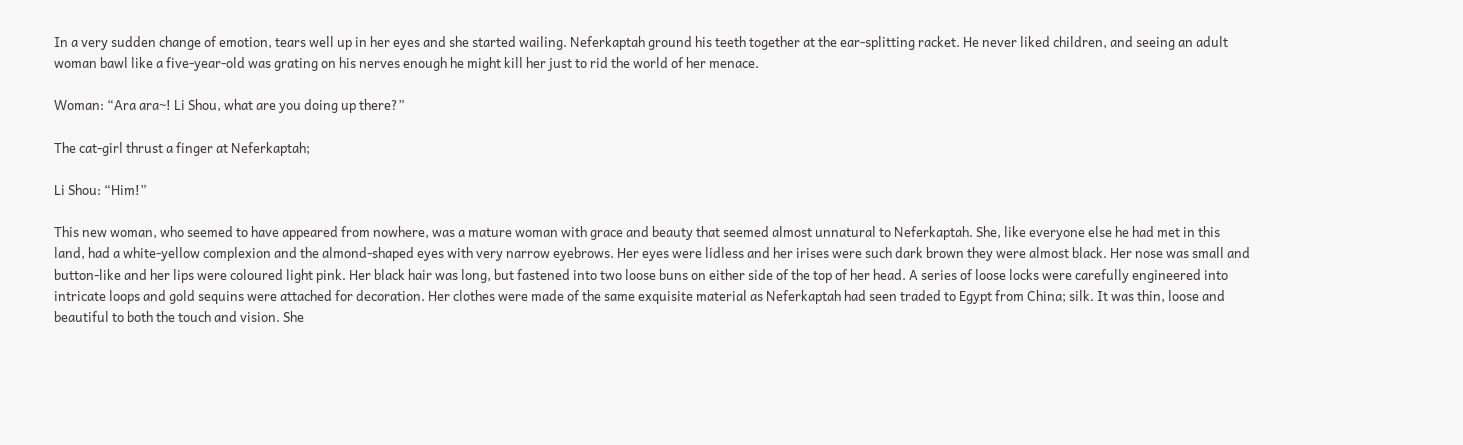In a very sudden change of emotion, tears well up in her eyes and she started wailing. Neferkaptah ground his teeth together at the ear-splitting racket. He never liked children, and seeing an adult woman bawl like a five-year-old was grating on his nerves enough he might kill her just to rid the world of her menace.

Woman: “Ara ara~! Li Shou, what are you doing up there?”

The cat-girl thrust a finger at Neferkaptah;

Li Shou: “Him!”

This new woman, who seemed to have appeared from nowhere, was a mature woman with grace and beauty that seemed almost unnatural to Neferkaptah. She, like everyone else he had met in this land, had a white-yellow complexion and the almond-shaped eyes with very narrow eyebrows. Her eyes were lidless and her irises were such dark brown they were almost black. Her nose was small and button-like and her lips were coloured light pink. Her black hair was long, but fastened into two loose buns on either side of the top of her head. A series of loose locks were carefully engineered into intricate loops and gold sequins were attached for decoration. Her clothes were made of the same exquisite material as Neferkaptah had seen traded to Egypt from China; silk. It was thin, loose and beautiful to both the touch and vision. She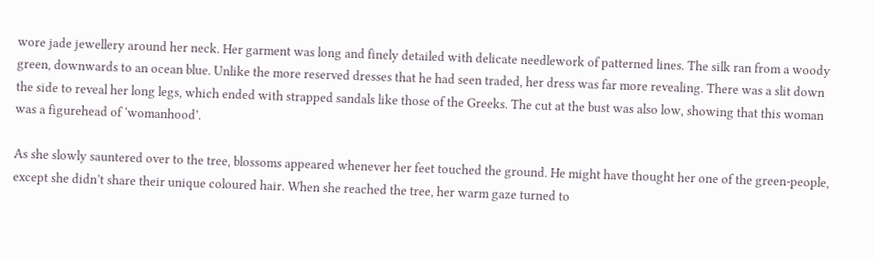wore jade jewellery around her neck. Her garment was long and finely detailed with delicate needlework of patterned lines. The silk ran from a woody green, downwards to an ocean blue. Unlike the more reserved dresses that he had seen traded, her dress was far more revealing. There was a slit down the side to reveal her long legs, which ended with strapped sandals like those of the Greeks. The cut at the bust was also low, showing that this woman was a figurehead of ‘womanhood’.

As she slowly sauntered over to the tree, blossoms appeared whenever her feet touched the ground. He might have thought her one of the green-people, except she didn’t share their unique coloured hair. When she reached the tree, her warm gaze turned to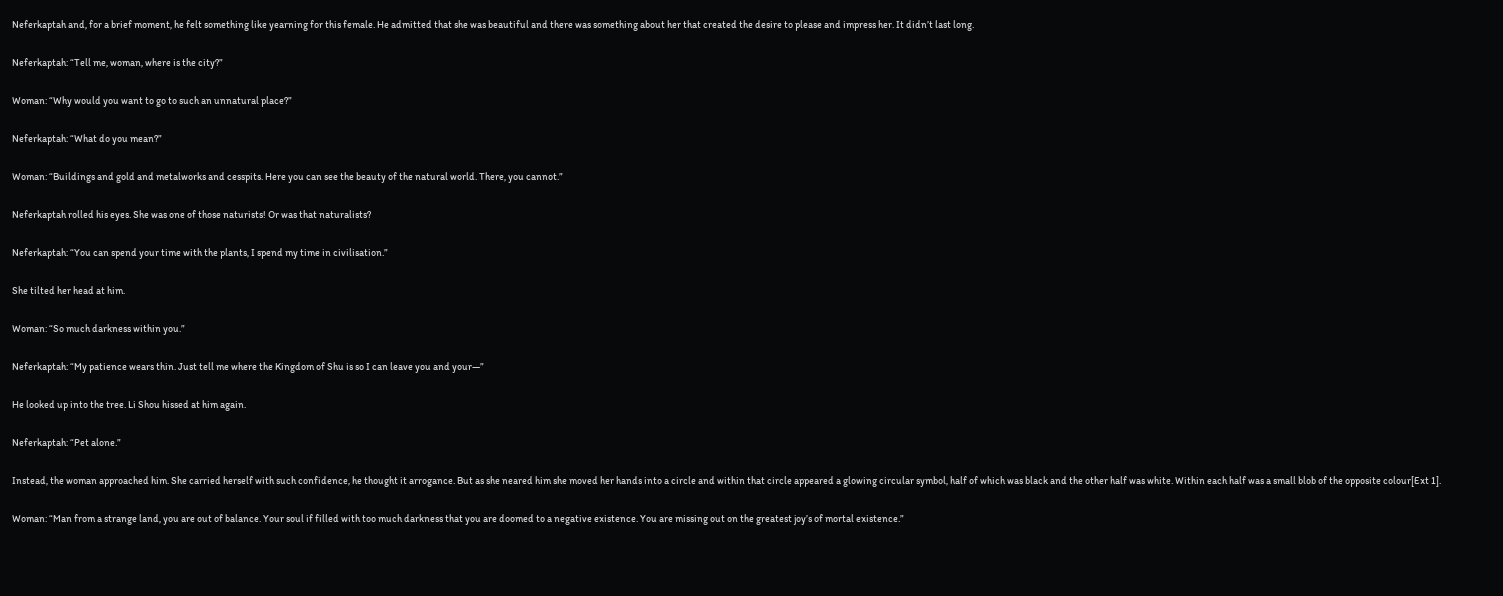Neferkaptah and, for a brief moment, he felt something like yearning for this female. He admitted that she was beautiful and there was something about her that created the desire to please and impress her. It didn’t last long.

Neferkaptah: “Tell me, woman, where is the city?”

Woman: “Why would you want to go to such an unnatural place?”

Neferkaptah: “What do you mean?”

Woman: “Buildings and gold and metalworks and cesspits. Here you can see the beauty of the natural world. There, you cannot.”

Neferkaptah rolled his eyes. She was one of those naturists! Or was that naturalists?

Neferkaptah: “You can spend your time with the plants, I spend my time in civilisation.”

She tilted her head at him.

Woman: “So much darkness within you.”

Neferkaptah: “My patience wears thin. Just tell me where the Kingdom of Shu is so I can leave you and your—”

He looked up into the tree. Li Shou hissed at him again.

Neferkaptah: “Pet alone.”

Instead, the woman approached him. She carried herself with such confidence, he thought it arrogance. But as she neared him she moved her hands into a circle and within that circle appeared a glowing circular symbol, half of which was black and the other half was white. Within each half was a small blob of the opposite colour[Ext 1].

Woman: “Man from a strange land, you are out of balance. Your soul if filled with too much darkness that you are doomed to a negative existence. You are missing out on the greatest joy’s of mortal existence.”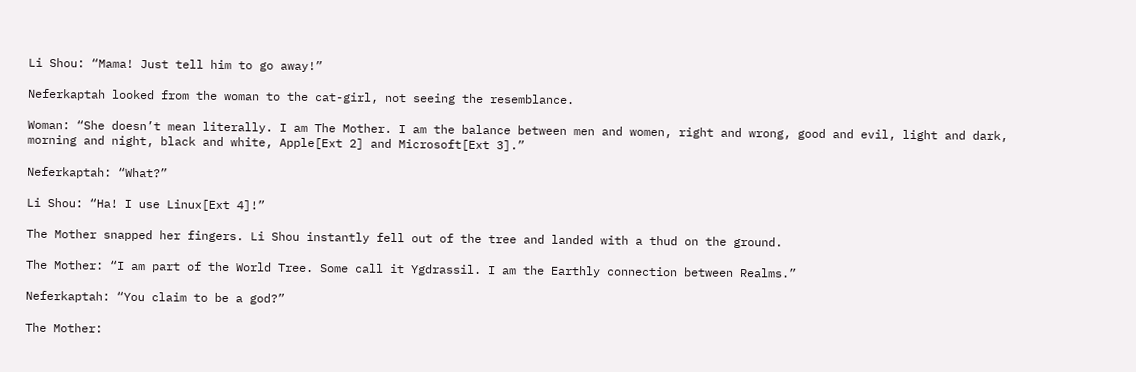Li Shou: “Mama! Just tell him to go away!”

Neferkaptah looked from the woman to the cat-girl, not seeing the resemblance.

Woman: “She doesn’t mean literally. I am The Mother. I am the balance between men and women, right and wrong, good and evil, light and dark, morning and night, black and white, Apple[Ext 2] and Microsoft[Ext 3].”

Neferkaptah: “What?”

Li Shou: “Ha! I use Linux[Ext 4]!”

The Mother snapped her fingers. Li Shou instantly fell out of the tree and landed with a thud on the ground.

The Mother: “I am part of the World Tree. Some call it Ygdrassil. I am the Earthly connection between Realms.”

Neferkaptah: “You claim to be a god?”

The Mother: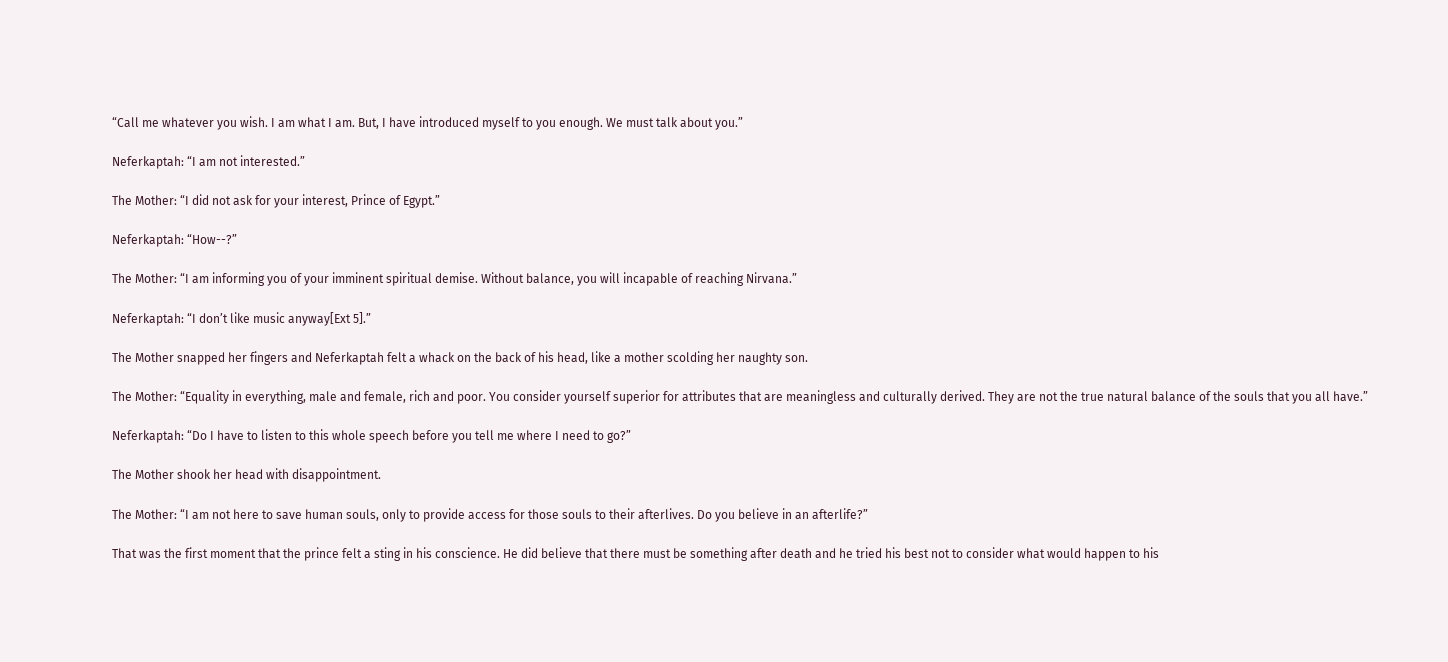“Call me whatever you wish. I am what I am. But, I have introduced myself to you enough. We must talk about you.”

Neferkaptah: “I am not interested.”

The Mother: “I did not ask for your interest, Prince of Egypt.”

Neferkaptah: “How--?”

The Mother: “I am informing you of your imminent spiritual demise. Without balance, you will incapable of reaching Nirvana.”

Neferkaptah: “I don’t like music anyway[Ext 5].”

The Mother snapped her fingers and Neferkaptah felt a whack on the back of his head, like a mother scolding her naughty son.

The Mother: “Equality in everything, male and female, rich and poor. You consider yourself superior for attributes that are meaningless and culturally derived. They are not the true natural balance of the souls that you all have.”

Neferkaptah: “Do I have to listen to this whole speech before you tell me where I need to go?”

The Mother shook her head with disappointment.

The Mother: “I am not here to save human souls, only to provide access for those souls to their afterlives. Do you believe in an afterlife?”

That was the first moment that the prince felt a sting in his conscience. He did believe that there must be something after death and he tried his best not to consider what would happen to his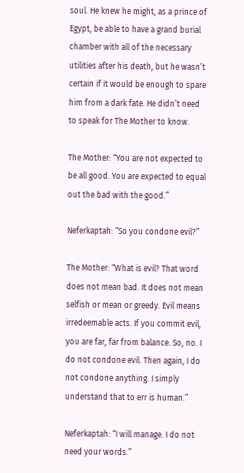soul. He knew he might, as a prince of Egypt, be able to have a grand burial chamber with all of the necessary utilities after his death, but he wasn’t certain if it would be enough to spare him from a dark fate. He didn’t need to speak for The Mother to know.

The Mother: “You are not expected to be all good. You are expected to equal out the bad with the good.”

Neferkaptah: “So you condone evil?”

The Mother: “What is evil? That word does not mean bad. It does not mean selfish or mean or greedy. Evil means irredeemable acts. If you commit evil, you are far, far from balance. So, no. I do not condone evil. Then again, I do not condone anything. I simply understand that to err is human.”

Neferkaptah: “I will manage. I do not need your words.”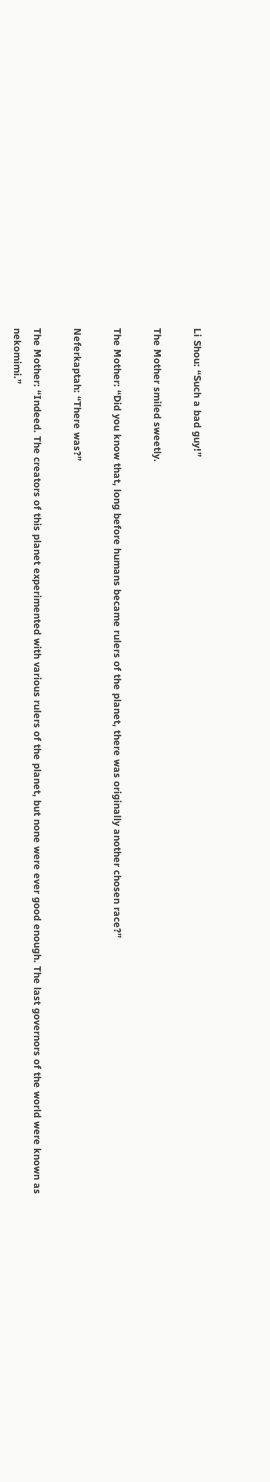Li Shou: “Such a bad guy!”

The Mother smiled sweetly.

The Mother: “Did you know that, long before humans became rulers of the planet, there was originally another chosen race?”

Neferkaptah: “There was?”

The Mother: “Indeed. The creators of this planet experimented with various rulers of the planet, but none were ever good enough. The last governors of the world were known as nekomimi.”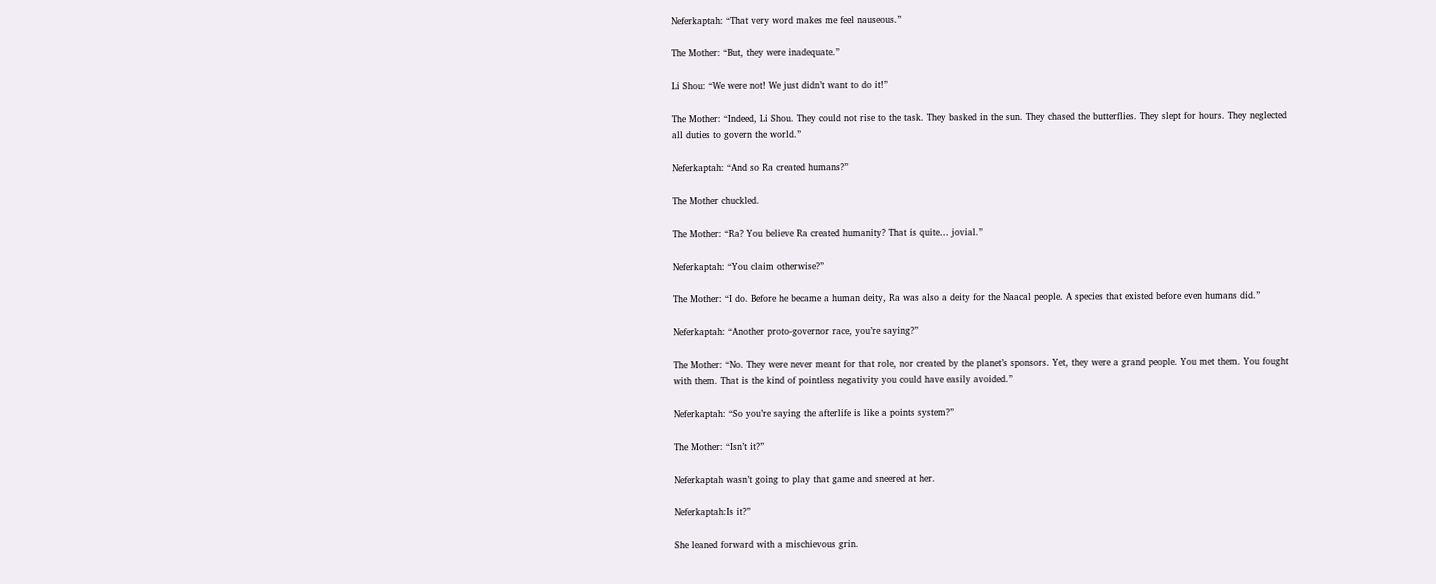Neferkaptah: “That very word makes me feel nauseous.”

The Mother: “But, they were inadequate.”

Li Shou: “We were not! We just didn’t want to do it!”

The Mother: “Indeed, Li Shou. They could not rise to the task. They basked in the sun. They chased the butterflies. They slept for hours. They neglected all duties to govern the world.”

Neferkaptah: “And so Ra created humans?”

The Mother chuckled.

The Mother: “Ra? You believe Ra created humanity? That is quite… jovial.”

Neferkaptah: “You claim otherwise?”

The Mother: “I do. Before he became a human deity, Ra was also a deity for the Naacal people. A species that existed before even humans did.”

Neferkaptah: “Another proto-governor race, you’re saying?”

The Mother: “No. They were never meant for that role, nor created by the planet’s sponsors. Yet, they were a grand people. You met them. You fought with them. That is the kind of pointless negativity you could have easily avoided.”

Neferkaptah: “So you’re saying the afterlife is like a points system?”

The Mother: “Isn’t it?”

Neferkaptah wasn’t going to play that game and sneered at her.

Neferkaptah:Is it?”

She leaned forward with a mischievous grin.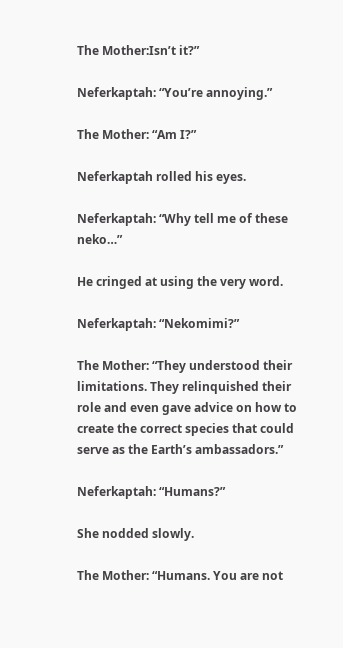The Mother:Isn’t it?”

Neferkaptah: “You’re annoying.”

The Mother: “Am I?”

Neferkaptah rolled his eyes.

Neferkaptah: “Why tell me of these neko…”

He cringed at using the very word.

Neferkaptah: “Nekomimi?”

The Mother: “They understood their limitations. They relinquished their role and even gave advice on how to create the correct species that could serve as the Earth’s ambassadors.”

Neferkaptah: “Humans?”

She nodded slowly.

The Mother: “Humans. You are not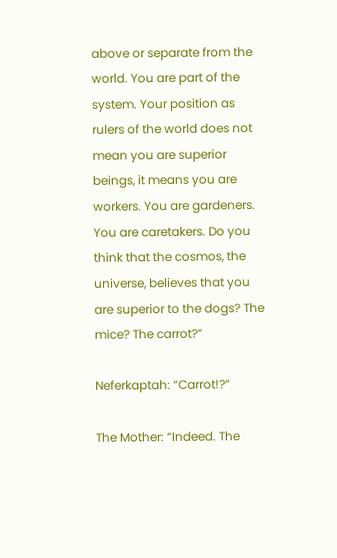above or separate from the world. You are part of the system. Your position as rulers of the world does not mean you are superior beings, it means you are workers. You are gardeners. You are caretakers. Do you think that the cosmos, the universe, believes that you are superior to the dogs? The mice? The carrot?”

Neferkaptah: “Carrot!?”

The Mother: “Indeed. The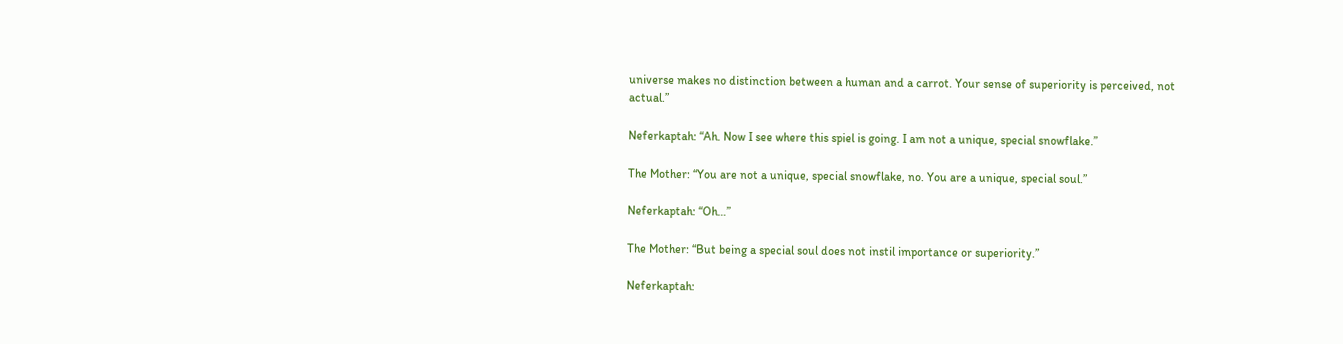universe makes no distinction between a human and a carrot. Your sense of superiority is perceived, not actual.”

Neferkaptah: “Ah. Now I see where this spiel is going. I am not a unique, special snowflake.”

The Mother: “You are not a unique, special snowflake, no. You are a unique, special soul.”

Neferkaptah: “Oh…”

The Mother: “But being a special soul does not instil importance or superiority.”

Neferkaptah: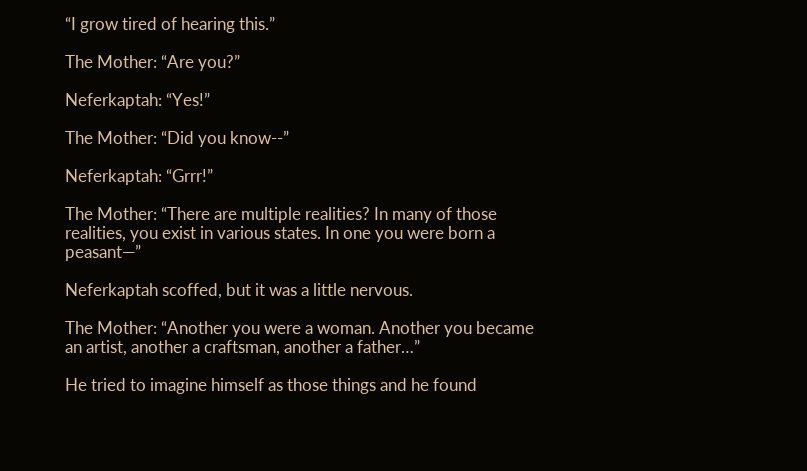“I grow tired of hearing this.”

The Mother: “Are you?”

Neferkaptah: “Yes!”

The Mother: “Did you know--”

Neferkaptah: “Grrr!”

The Mother: “There are multiple realities? In many of those realities, you exist in various states. In one you were born a peasant—”

Neferkaptah scoffed, but it was a little nervous.

The Mother: “Another you were a woman. Another you became an artist, another a craftsman, another a father…”

He tried to imagine himself as those things and he found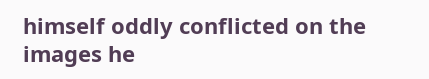himself oddly conflicted on the images he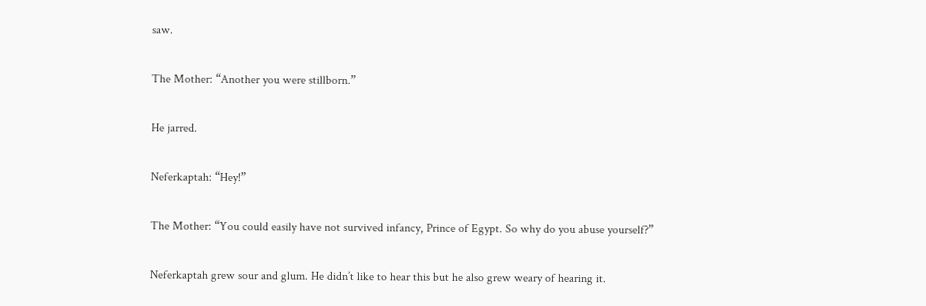saw.

The Mother: “Another you were stillborn.”

He jarred.

Neferkaptah: “Hey!”

The Mother: “You could easily have not survived infancy, Prince of Egypt. So why do you abuse yourself?”

Neferkaptah grew sour and glum. He didn’t like to hear this but he also grew weary of hearing it.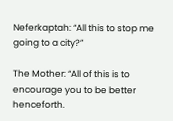Neferkaptah: “All this to stop me going to a city?”

The Mother: “All of this is to encourage you to be better henceforth.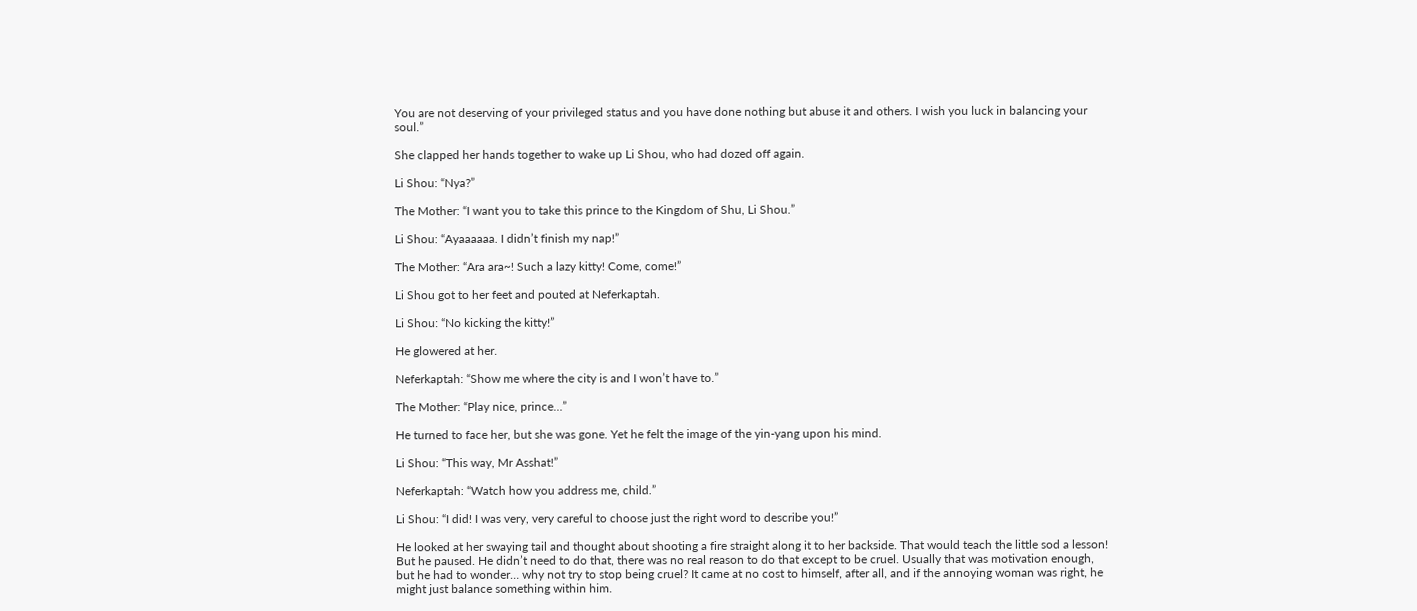You are not deserving of your privileged status and you have done nothing but abuse it and others. I wish you luck in balancing your soul.”

She clapped her hands together to wake up Li Shou, who had dozed off again.

Li Shou: “Nya?”

The Mother: “I want you to take this prince to the Kingdom of Shu, Li Shou.”

Li Shou: “Ayaaaaaa. I didn’t finish my nap!”

The Mother: “Ara ara~! Such a lazy kitty! Come, come!”

Li Shou got to her feet and pouted at Neferkaptah.

Li Shou: “No kicking the kitty!”

He glowered at her.

Neferkaptah: “Show me where the city is and I won’t have to.”

The Mother: “Play nice, prince…”

He turned to face her, but she was gone. Yet he felt the image of the yin-yang upon his mind.

Li Shou: “This way, Mr Asshat!”

Neferkaptah: “Watch how you address me, child.”

Li Shou: “I did! I was very, very careful to choose just the right word to describe you!”

He looked at her swaying tail and thought about shooting a fire straight along it to her backside. That would teach the little sod a lesson! But he paused. He didn’t need to do that, there was no real reason to do that except to be cruel. Usually that was motivation enough, but he had to wonder… why not try to stop being cruel? It came at no cost to himself, after all, and if the annoying woman was right, he might just balance something within him.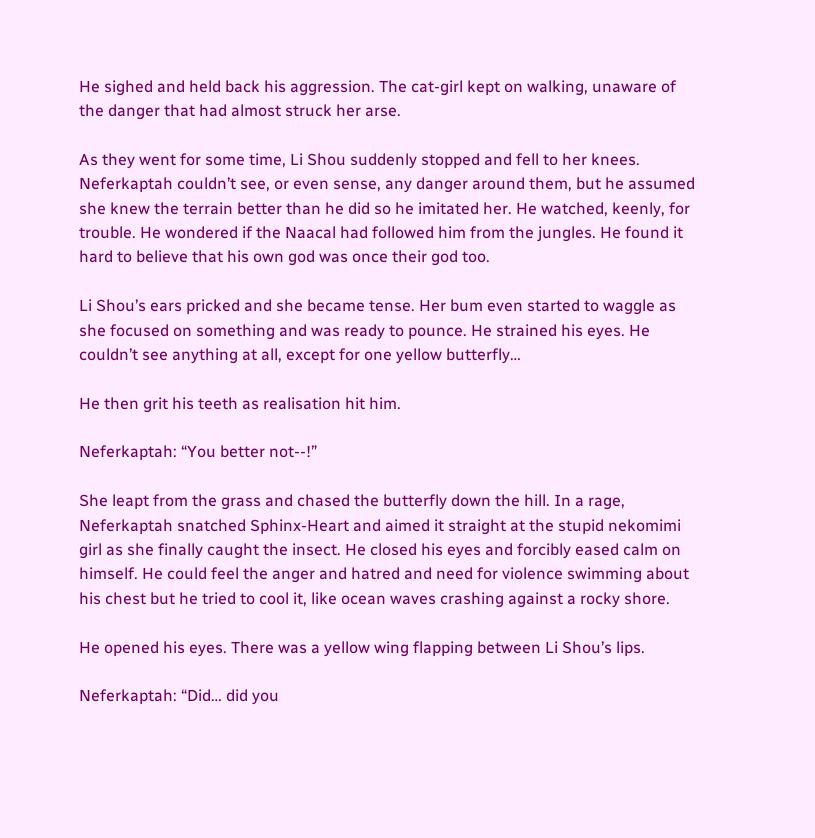He sighed and held back his aggression. The cat-girl kept on walking, unaware of the danger that had almost struck her arse.

As they went for some time, Li Shou suddenly stopped and fell to her knees. Neferkaptah couldn’t see, or even sense, any danger around them, but he assumed she knew the terrain better than he did so he imitated her. He watched, keenly, for trouble. He wondered if the Naacal had followed him from the jungles. He found it hard to believe that his own god was once their god too.

Li Shou’s ears pricked and she became tense. Her bum even started to waggle as she focused on something and was ready to pounce. He strained his eyes. He couldn’t see anything at all, except for one yellow butterfly…

He then grit his teeth as realisation hit him.

Neferkaptah: “You better not--!”

She leapt from the grass and chased the butterfly down the hill. In a rage, Neferkaptah snatched Sphinx-Heart and aimed it straight at the stupid nekomimi girl as she finally caught the insect. He closed his eyes and forcibly eased calm on himself. He could feel the anger and hatred and need for violence swimming about his chest but he tried to cool it, like ocean waves crashing against a rocky shore.

He opened his eyes. There was a yellow wing flapping between Li Shou’s lips.

Neferkaptah: “Did… did you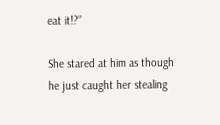eat it!?”

She stared at him as though he just caught her stealing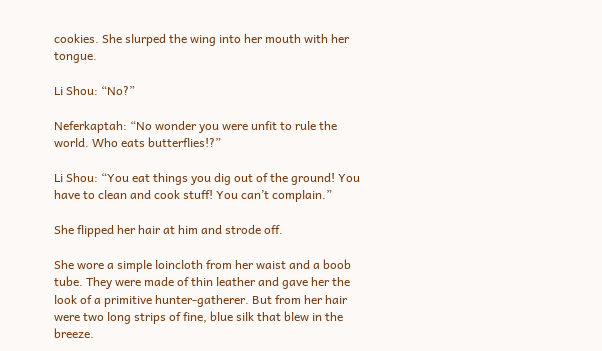cookies. She slurped the wing into her mouth with her tongue.

Li Shou: “No?”

Neferkaptah: “No wonder you were unfit to rule the world. Who eats butterflies!?”

Li Shou: “You eat things you dig out of the ground! You have to clean and cook stuff! You can’t complain.”

She flipped her hair at him and strode off.

She wore a simple loincloth from her waist and a boob tube. They were made of thin leather and gave her the look of a primitive hunter-gatherer. But from her hair were two long strips of fine, blue silk that blew in the breeze.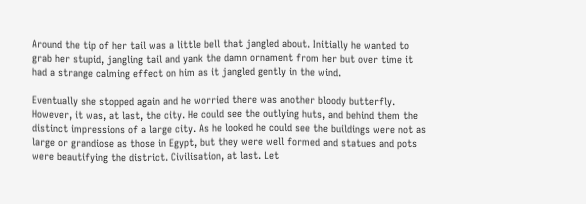Around the tip of her tail was a little bell that jangled about. Initially he wanted to grab her stupid, jangling tail and yank the damn ornament from her but over time it had a strange calming effect on him as it jangled gently in the wind.

Eventually she stopped again and he worried there was another bloody butterfly. However, it was, at last, the city. He could see the outlying huts, and behind them the distinct impressions of a large city. As he looked he could see the buildings were not as large or grandiose as those in Egypt, but they were well formed and statues and pots were beautifying the district. Civilisation, at last. Let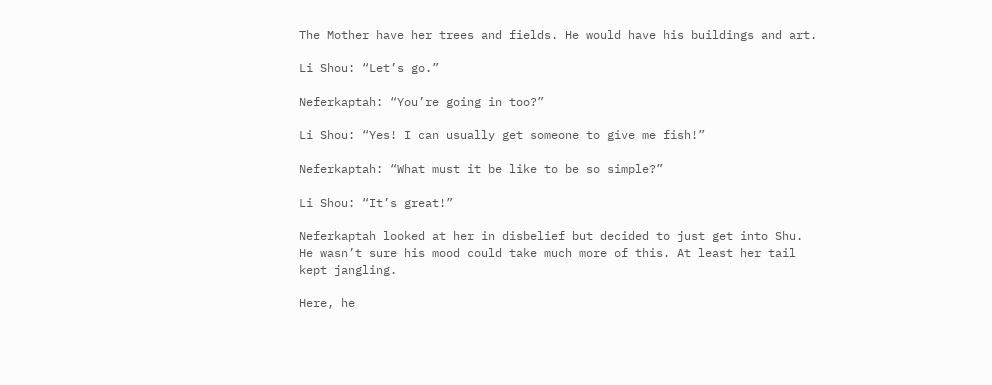The Mother have her trees and fields. He would have his buildings and art.

Li Shou: “Let’s go.”

Neferkaptah: “You’re going in too?”

Li Shou: “Yes! I can usually get someone to give me fish!”

Neferkaptah: “What must it be like to be so simple?”

Li Shou: “It’s great!”

Neferkaptah looked at her in disbelief but decided to just get into Shu. He wasn’t sure his mood could take much more of this. At least her tail kept jangling.

Here, he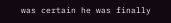was certain he was finally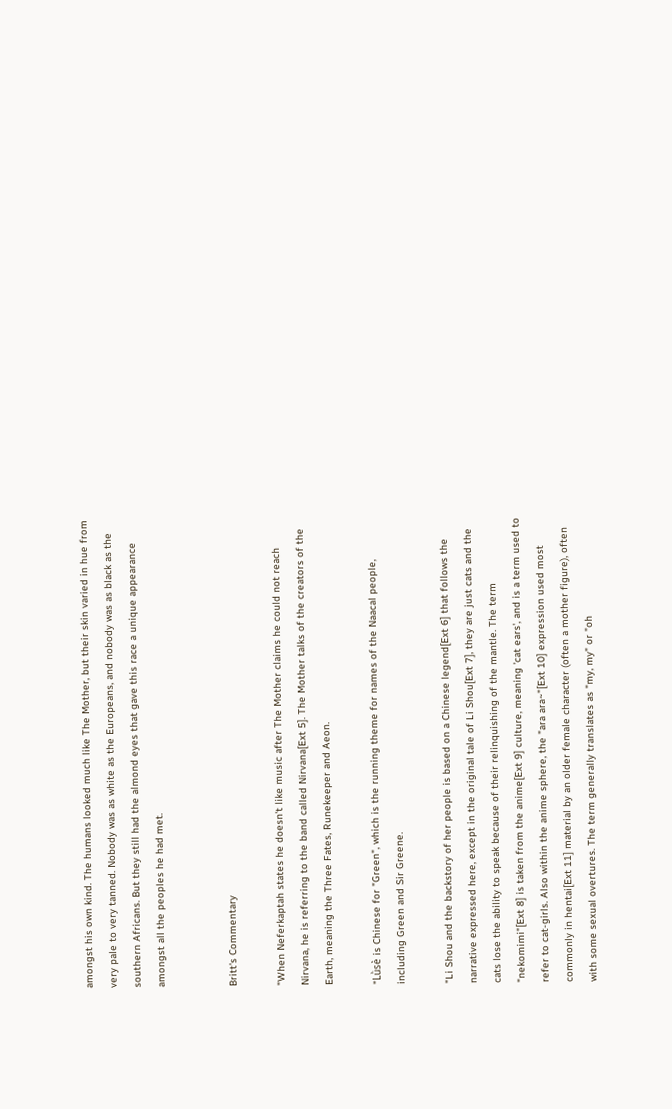amongst his own kind. The humans looked much like The Mother, but their skin varied in hue from very pale to very tanned. Nobody was as white as the Europeans, and nobody was as black as the southern Africans. But they still had the almond eyes that gave this race a unique appearance amongst all the peoples he had met.


Britt's Commentary

"When Neferkaptah states he doesn't like music after The Mother claims he could not reach Nirvana, he is referring to the band called Nirvana[Ext 5]. The Mother talks of the creators of the Earth, meaning the Three Fates, Runekeeper and Aeon.

"Lǜsè is Chinese for "Green", which is the running theme for names of the Naacal people, including Green and Sir Greene.

"Li Shou and the backstory of her people is based on a Chinese legend[Ext 6] that follows the narrative expressed here, except in the original tale of Li Shou[Ext 7], they are just cats and the cats lose the ability to speak because of their relinquishing of the mantle. The term "nekomimi"[Ext 8] is taken from the anime[Ext 9] culture, meaning 'cat ears', and is a term used to refer to cat-girls. Also within the anime sphere, the "ara ara~"[Ext 10] expression used most commonly in hentai[Ext 11] material by an older female character (often a mother figure), often with some sexual overtures. The term generally translates as "my, my" or "oh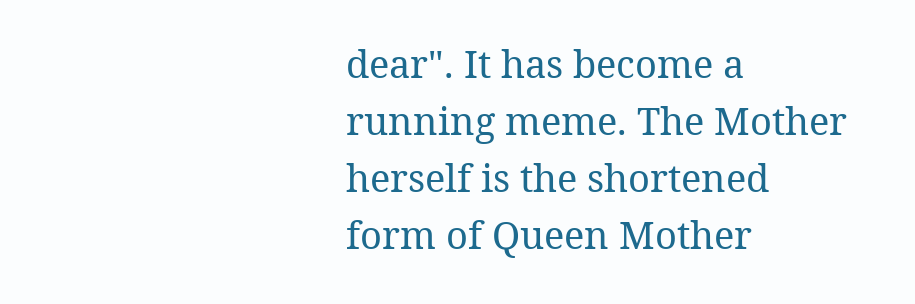dear". It has become a running meme. The Mother herself is the shortened form of Queen Mother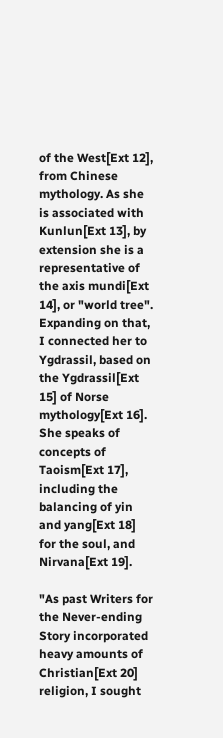of the West[Ext 12], from Chinese mythology. As she is associated with Kunlun[Ext 13], by extension she is a representative of the axis mundi[Ext 14], or "world tree". Expanding on that, I connected her to Ygdrassil, based on the Ygdrassil[Ext 15] of Norse mythology[Ext 16]. She speaks of concepts of Taoism[Ext 17], including the balancing of yin and yang[Ext 18] for the soul, and Nirvana[Ext 19].

"As past Writers for the Never-ending Story incorporated heavy amounts of Christian[Ext 20] religion, I sought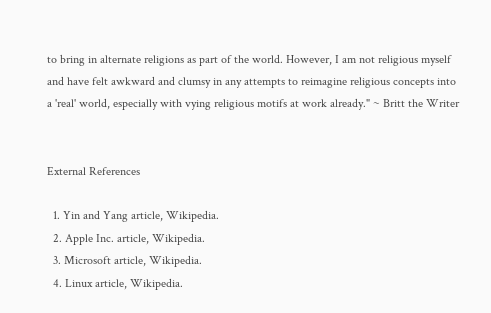to bring in alternate religions as part of the world. However, I am not religious myself and have felt awkward and clumsy in any attempts to reimagine religious concepts into a 'real' world, especially with vying religious motifs at work already." ~ Britt the Writer


External References

  1. Yin and Yang article, Wikipedia.
  2. Apple Inc. article, Wikipedia.
  3. Microsoft article, Wikipedia.
  4. Linux article, Wikipedia.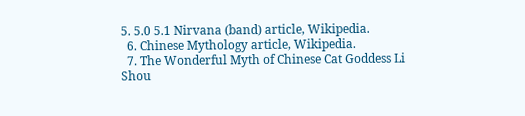5. 5.0 5.1 Nirvana (band) article, Wikipedia.
  6. Chinese Mythology article, Wikipedia.
  7. The Wonderful Myth of Chinese Cat Goddess Li Shou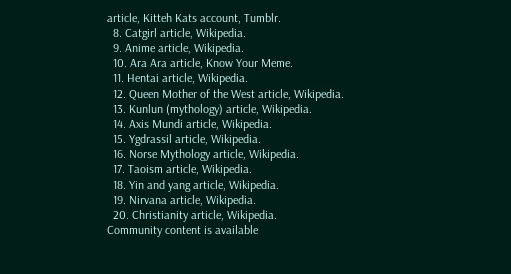article, Kitteh Kats account, Tumblr.
  8. Catgirl article, Wikipedia.
  9. Anime article, Wikipedia.
  10. Ara Ara article, Know Your Meme.
  11. Hentai article, Wikipedia.
  12. Queen Mother of the West article, Wikipedia.
  13. Kunlun (mythology) article, Wikipedia.
  14. Axis Mundi article, Wikipedia.
  15. Ygdrassil article, Wikipedia.
  16. Norse Mythology article, Wikipedia.
  17. Taoism article, Wikipedia.
  18. Yin and yang article, Wikipedia.
  19. Nirvana article, Wikipedia.
  20. Christianity article, Wikipedia.
Community content is available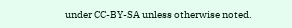under CC-BY-SA unless otherwise noted.